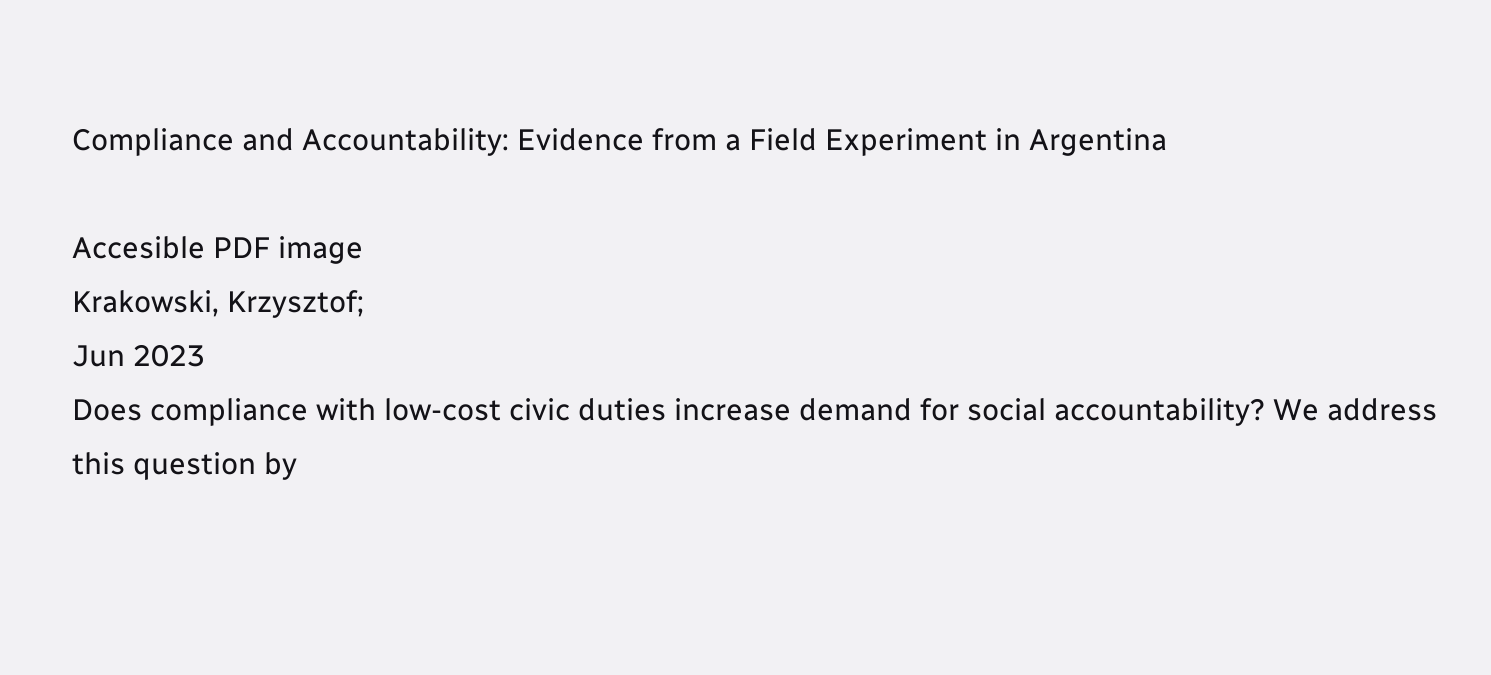Compliance and Accountability: Evidence from a Field Experiment in Argentina

Accesible PDF image
Krakowski, Krzysztof;
Jun 2023
Does compliance with low-cost civic duties increase demand for social accountability? We address this question by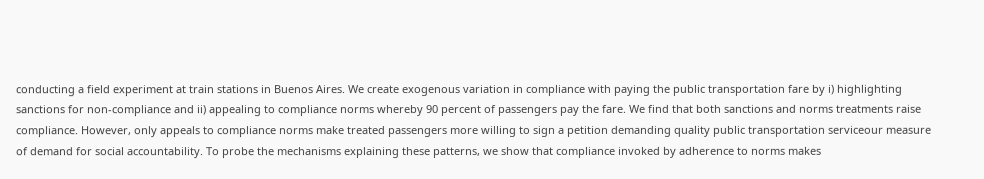conducting a field experiment at train stations in Buenos Aires. We create exogenous variation in compliance with paying the public transportation fare by i) highlighting sanctions for non-compliance and ii) appealing to compliance norms whereby 90 percent of passengers pay the fare. We find that both sanctions and norms treatments raise compliance. However, only appeals to compliance norms make treated passengers more willing to sign a petition demanding quality public transportation serviceour measure of demand for social accountability. To probe the mechanisms explaining these patterns, we show that compliance invoked by adherence to norms makes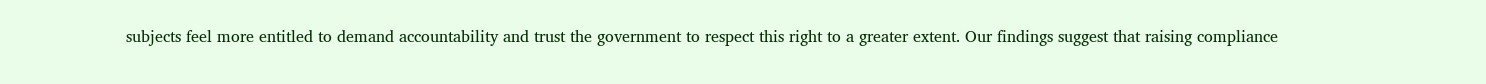subjects feel more entitled to demand accountability and trust the government to respect this right to a greater extent. Our findings suggest that raising compliance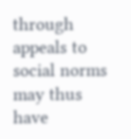through appeals to social norms may thus have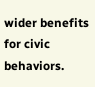wider benefits for civic behaviors.